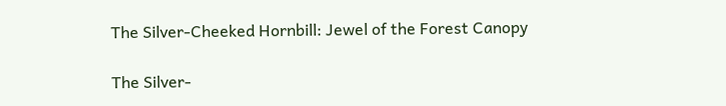The Silver-Cheeked Hornbill: Jewel of the Forest Canopy

The Silver-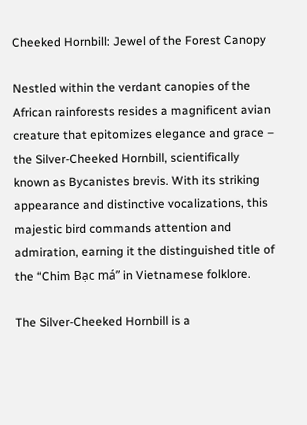Cheeked Hornbill: Jewel of the Forest Canopy

Nestled within the verdant canopies of the African rainforests resides a magnificent avian creature that epitomizes elegance and grace – the Silver-Cheeked Hornbill, scientifically known as Bycanistes brevis. With its striking appearance and distinctive vocalizations, this majestic bird commands attention and admiration, earning it the distinguished title of the “Chim Bạc má” in Vietnamese folklore.

The Silver-Cheeked Hornbill is a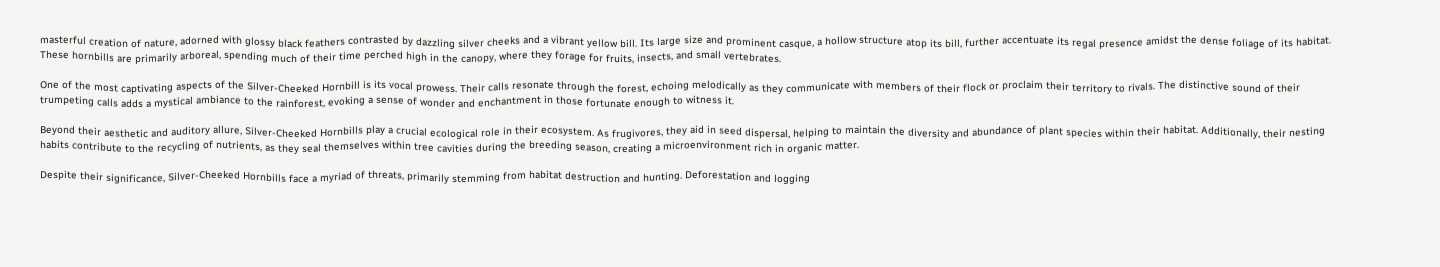masterful creation of nature, adorned with glossy black feathers contrasted by dazzling silver cheeks and a vibrant yellow bill. Its large size and prominent casque, a hollow structure atop its bill, further accentuate its regal presence amidst the dense foliage of its habitat. These hornbills are primarily arboreal, spending much of their time perched high in the canopy, where they forage for fruits, insects, and small vertebrates.

One of the most captivating aspects of the Silver-Cheeked Hornbill is its vocal prowess. Their calls resonate through the forest, echoing melodically as they communicate with members of their flock or proclaim their territory to rivals. The distinctive sound of their trumpeting calls adds a mystical ambiance to the rainforest, evoking a sense of wonder and enchantment in those fortunate enough to witness it.

Beyond their aesthetic and auditory allure, Silver-Cheeked Hornbills play a crucial ecological role in their ecosystem. As frugivores, they aid in seed dispersal, helping to maintain the diversity and abundance of plant species within their habitat. Additionally, their nesting habits contribute to the recycling of nutrients, as they seal themselves within tree cavities during the breeding season, creating a microenvironment rich in organic matter.

Despite their significance, Silver-Cheeked Hornbills face a myriad of threats, primarily stemming from habitat destruction and hunting. Deforestation and logging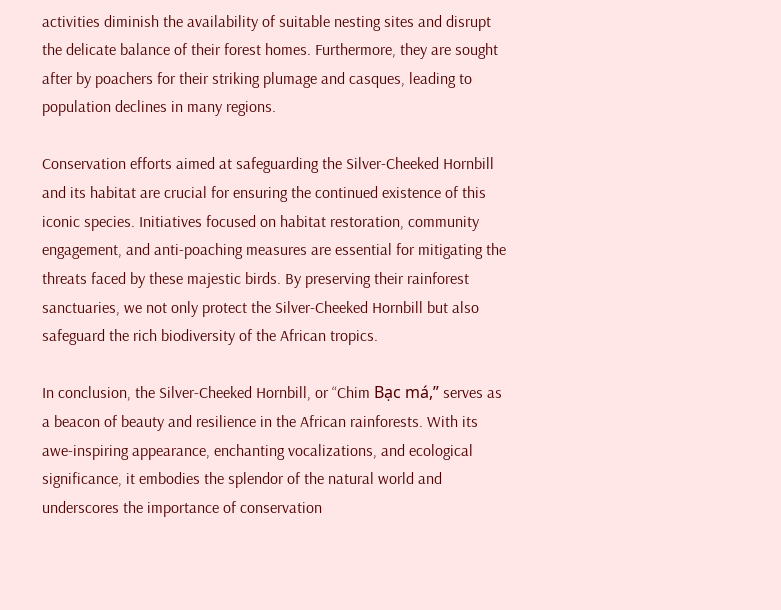activities diminish the availability of suitable nesting sites and disrupt the delicate balance of their forest homes. Furthermore, they are sought after by poachers for their striking plumage and casques, leading to population declines in many regions.

Conservation efforts aimed at safeguarding the Silver-Cheeked Hornbill and its habitat are crucial for ensuring the continued existence of this iconic species. Initiatives focused on habitat restoration, community engagement, and anti-poaching measures are essential for mitigating the threats faced by these majestic birds. By preserving their rainforest sanctuaries, we not only protect the Silver-Cheeked Hornbill but also safeguard the rich biodiversity of the African tropics.

In conclusion, the Silver-Cheeked Hornbill, or “Chim Bạc má,” serves as a beacon of beauty and resilience in the African rainforests. With its awe-inspiring appearance, enchanting vocalizations, and ecological significance, it embodies the splendor of the natural world and underscores the importance of conservation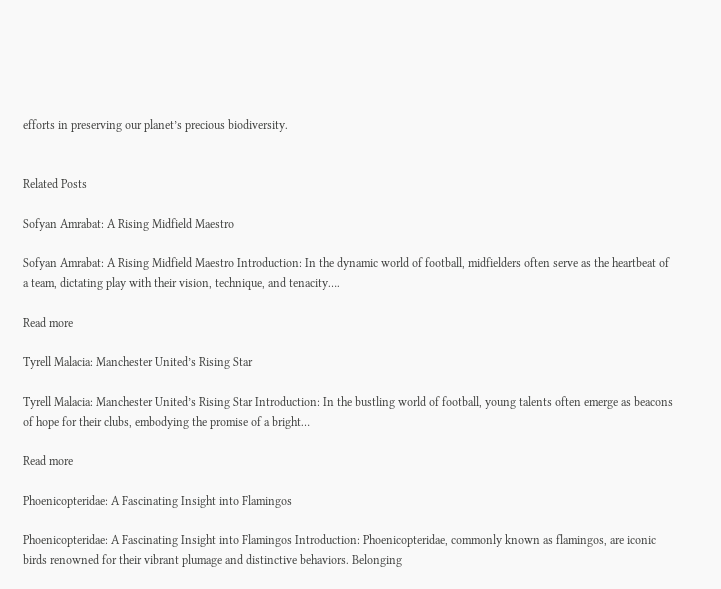efforts in preserving our planet’s precious biodiversity.


Related Posts

Sofyan Amrabat: A Rising Midfield Maestro

Sofyan Amrabat: A Rising Midfield Maestro Introduction: In the dynamic world of football, midfielders often serve as the heartbeat of a team, dictating play with their vision, technique, and tenacity….

Read more

Tyrell Malacia: Manchester United’s Rising Star

Tyrell Malacia: Manchester United’s Rising Star Introduction: In the bustling world of football, young talents often emerge as beacons of hope for their clubs, embodying the promise of a bright…

Read more

Phoenicopteridae: A Fascinating Insight into Flamingos

Phoenicopteridae: A Fascinating Insight into Flamingos Introduction: Phoenicopteridae, commonly known as flamingos, are iconic birds renowned for their vibrant plumage and distinctive behaviors. Belonging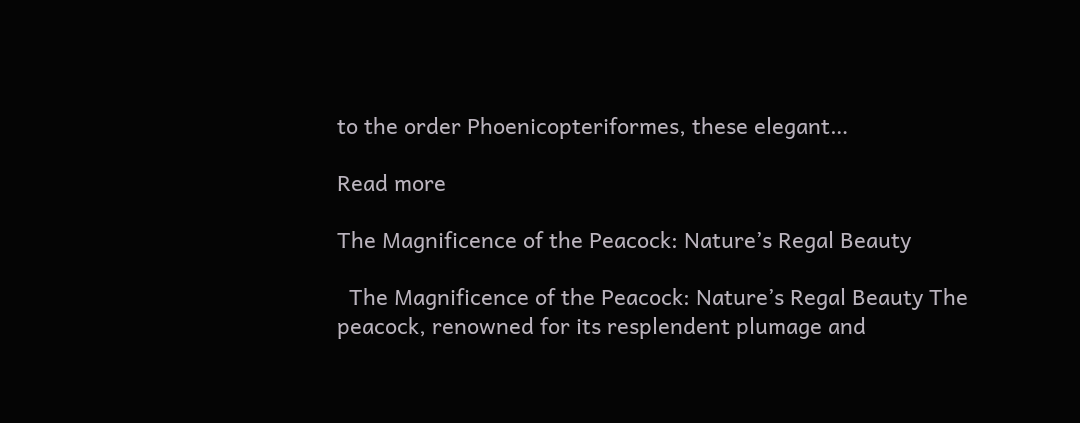to the order Phoenicopteriformes, these elegant…

Read more

The Magnificence of the Peacock: Nature’s Regal Beauty

  The Magnificence of the Peacock: Nature’s Regal Beauty The peacock, renowned for its resplendent plumage and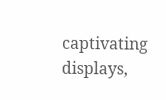captivating displays,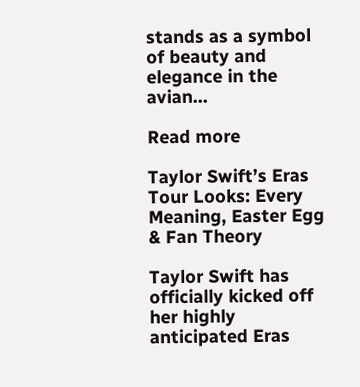stands as a symbol of beauty and elegance in the avian…

Read more

Taylor Swift’s Eras Tour Looks: Every Meaning, Easter Egg & Fan Theory

Taylor Swift has officially kicked off her highly anticipated Eras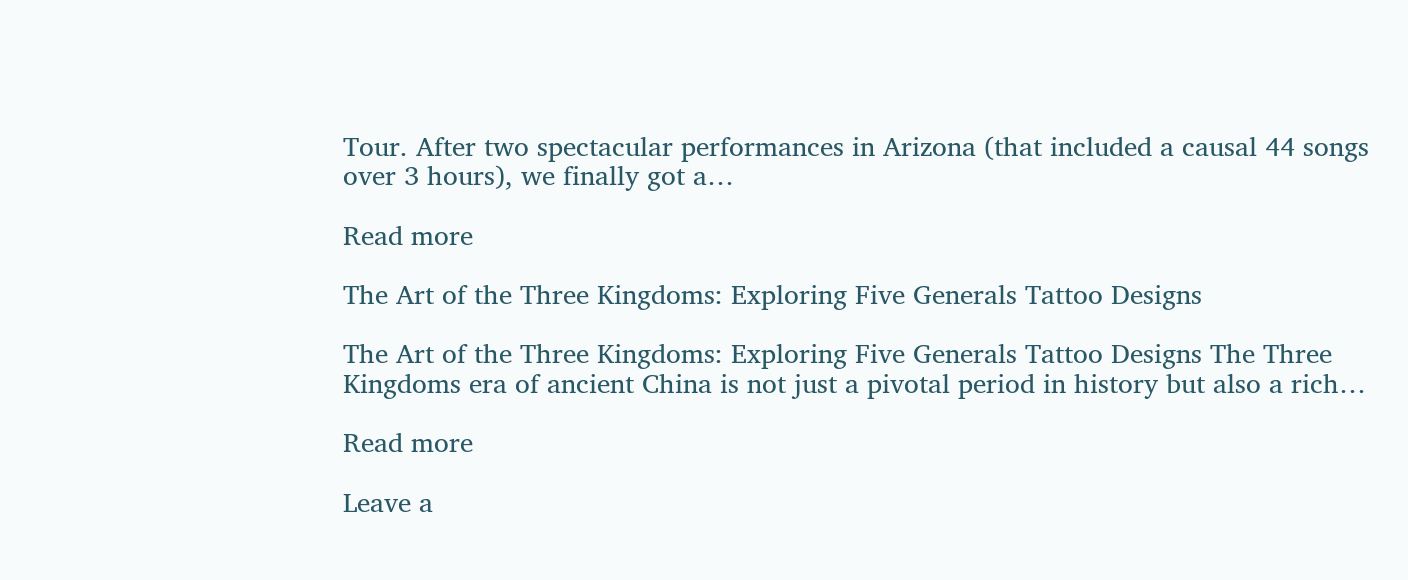Tour. After two spectacular performances in Arizona (that included a causal 44 songs over 3 hours), we finally got a…

Read more

The Art of the Three Kingdoms: Exploring Five Generals Tattoo Designs

The Art of the Three Kingdoms: Exploring Five Generals Tattoo Designs The Three Kingdoms era of ancient China is not just a pivotal period in history but also a rich…

Read more

Leave a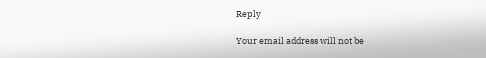Reply

Your email address will not be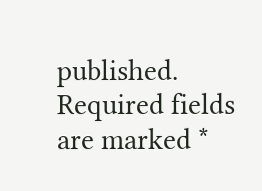published. Required fields are marked *